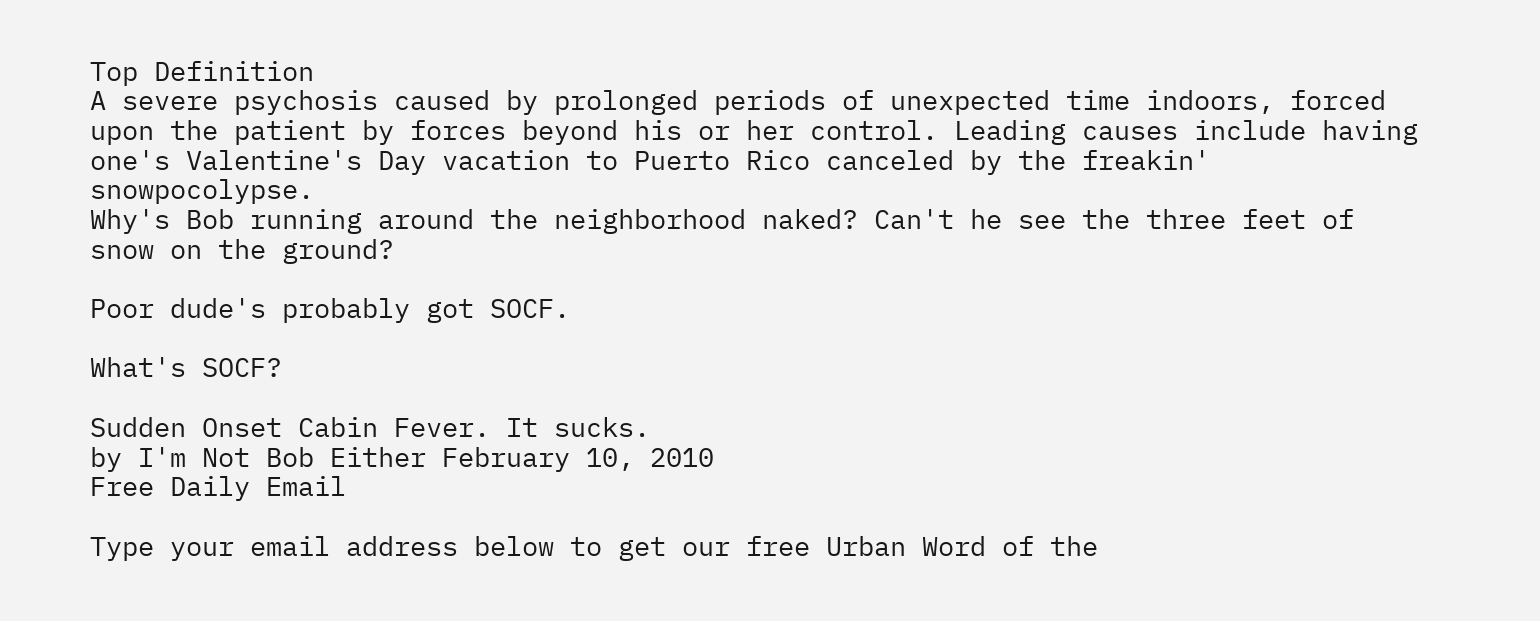Top Definition
A severe psychosis caused by prolonged periods of unexpected time indoors, forced upon the patient by forces beyond his or her control. Leading causes include having one's Valentine's Day vacation to Puerto Rico canceled by the freakin' snowpocolypse.
Why's Bob running around the neighborhood naked? Can't he see the three feet of snow on the ground?

Poor dude's probably got SOCF.

What's SOCF?

Sudden Onset Cabin Fever. It sucks.
by I'm Not Bob Either February 10, 2010
Free Daily Email

Type your email address below to get our free Urban Word of the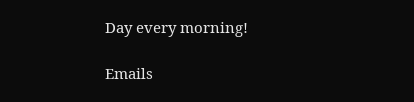Day every morning!

Emails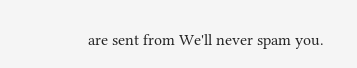are sent from We'll never spam you.